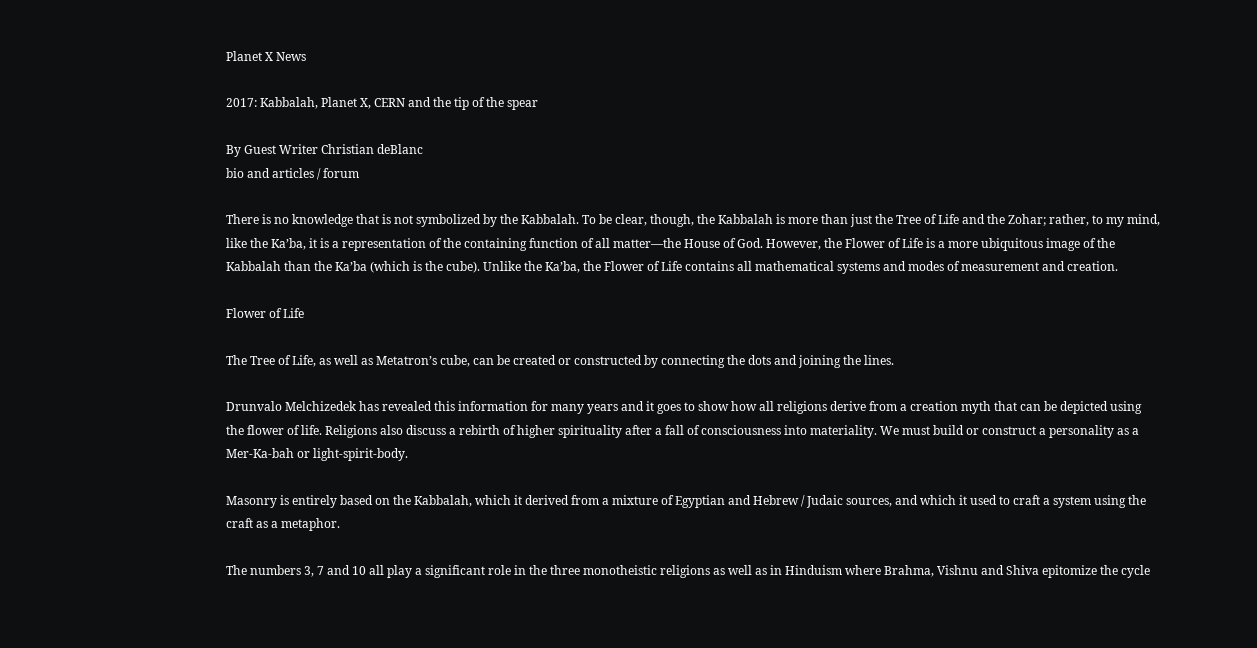Planet X News

2017: Kabbalah, Planet X, CERN and the tip of the spear

By Guest Writer Christian deBlanc
bio and articles / forum

There is no knowledge that is not symbolized by the Kabbalah. To be clear, though, the Kabbalah is more than just the Tree of Life and the Zohar; rather, to my mind, like the Ka’ba, it is a representation of the containing function of all matter—the House of God. However, the Flower of Life is a more ubiquitous image of the Kabbalah than the Ka’ba (which is the cube). Unlike the Ka’ba, the Flower of Life contains all mathematical systems and modes of measurement and creation.

Flower of Life

The Tree of Life, as well as Metatron’s cube, can be created or constructed by connecting the dots and joining the lines.

Drunvalo Melchizedek has revealed this information for many years and it goes to show how all religions derive from a creation myth that can be depicted using the flower of life. Religions also discuss a rebirth of higher spirituality after a fall of consciousness into materiality. We must build or construct a personality as a Mer-Ka-bah or light-spirit-body.

Masonry is entirely based on the Kabbalah, which it derived from a mixture of Egyptian and Hebrew / Judaic sources, and which it used to craft a system using the craft as a metaphor.

The numbers 3, 7 and 10 all play a significant role in the three monotheistic religions as well as in Hinduism where Brahma, Vishnu and Shiva epitomize the cycle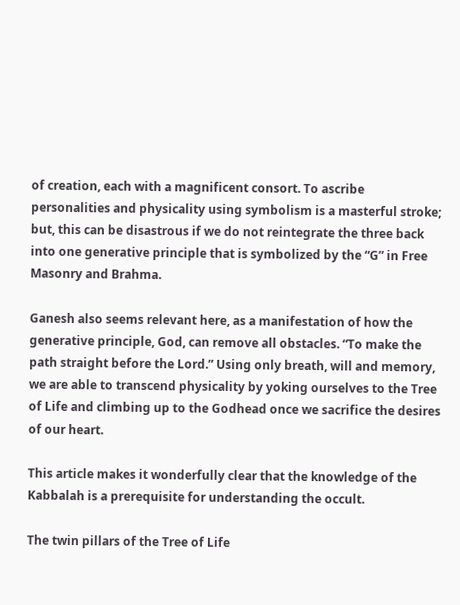of creation, each with a magnificent consort. To ascribe personalities and physicality using symbolism is a masterful stroke; but, this can be disastrous if we do not reintegrate the three back into one generative principle that is symbolized by the “G” in Free Masonry and Brahma.

Ganesh also seems relevant here, as a manifestation of how the generative principle, God, can remove all obstacles. “To make the path straight before the Lord.” Using only breath, will and memory, we are able to transcend physicality by yoking ourselves to the Tree of Life and climbing up to the Godhead once we sacrifice the desires of our heart.

This article makes it wonderfully clear that the knowledge of the Kabbalah is a prerequisite for understanding the occult.

The twin pillars of the Tree of Life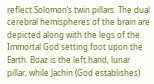reflect Solomon’s twin pillars. The dual cerebral hemispheres of the brain are depicted along with the legs of the Immortal God setting foot upon the Earth. Boaz is the left hand, lunar pillar, while Jachin (God establishes)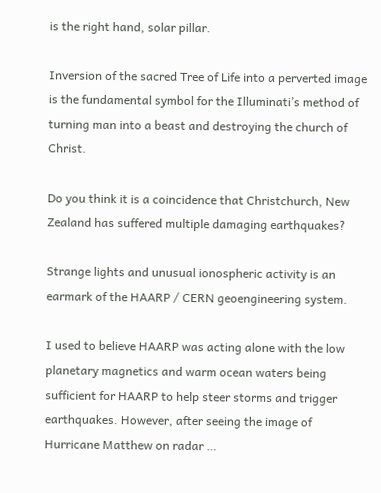is the right hand, solar pillar.

Inversion of the sacred Tree of Life into a perverted image is the fundamental symbol for the Illuminati’s method of turning man into a beast and destroying the church of Christ.

Do you think it is a coincidence that Christchurch, New Zealand has suffered multiple damaging earthquakes?

Strange lights and unusual ionospheric activity is an earmark of the HAARP / CERN geoengineering system.

I used to believe HAARP was acting alone with the low planetary magnetics and warm ocean waters being sufficient for HAARP to help steer storms and trigger earthquakes. However, after seeing the image of Hurricane Matthew on radar …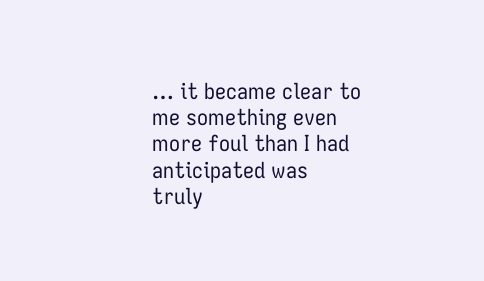… it became clear to me something even more foul than I had anticipated was truly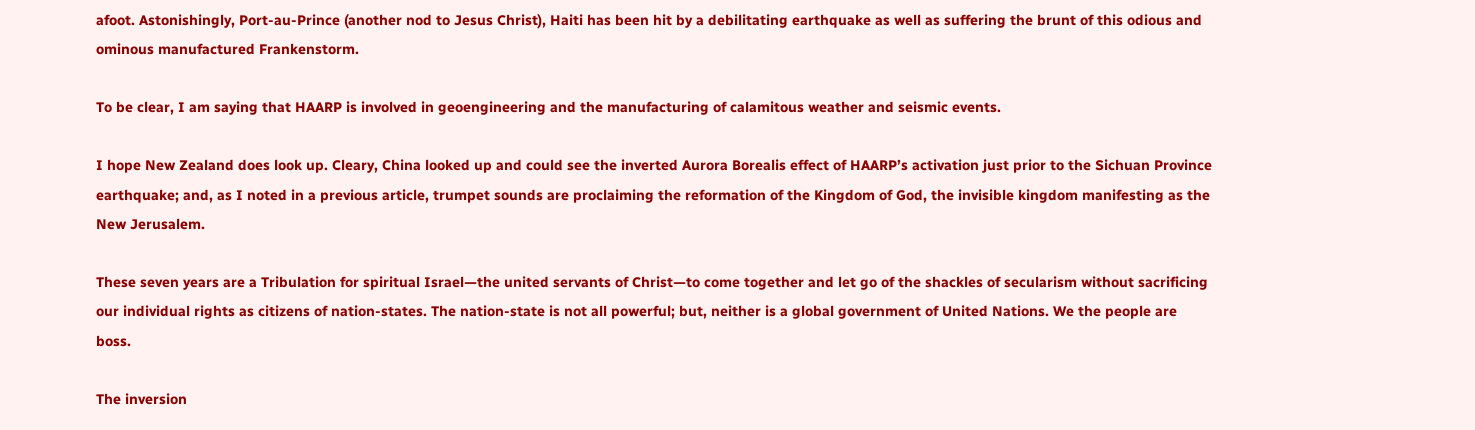afoot. Astonishingly, Port-au-Prince (another nod to Jesus Christ), Haiti has been hit by a debilitating earthquake as well as suffering the brunt of this odious and ominous manufactured Frankenstorm.

To be clear, I am saying that HAARP is involved in geoengineering and the manufacturing of calamitous weather and seismic events.

I hope New Zealand does look up. Cleary, China looked up and could see the inverted Aurora Borealis effect of HAARP’s activation just prior to the Sichuan Province earthquake; and, as I noted in a previous article, trumpet sounds are proclaiming the reformation of the Kingdom of God, the invisible kingdom manifesting as the New Jerusalem.

These seven years are a Tribulation for spiritual Israel—the united servants of Christ—to come together and let go of the shackles of secularism without sacrificing our individual rights as citizens of nation-states. The nation-state is not all powerful; but, neither is a global government of United Nations. We the people are boss.

The inversion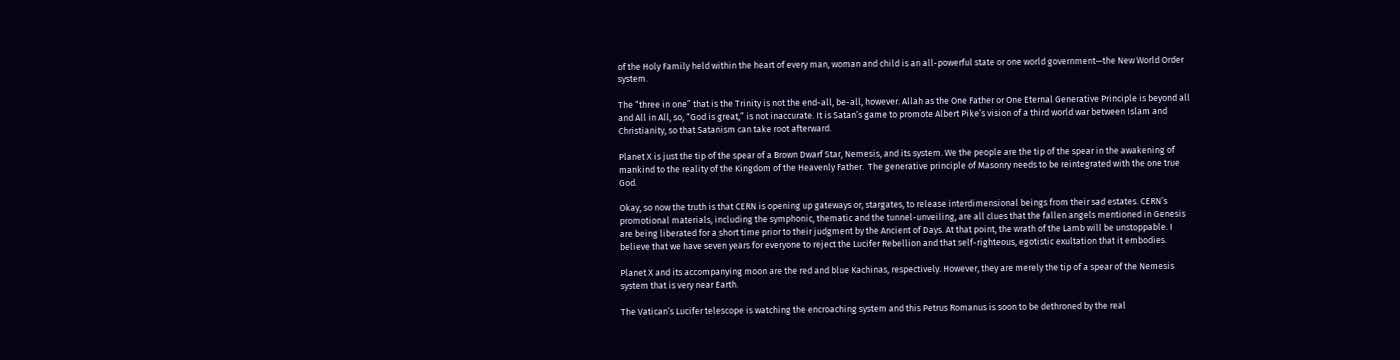of the Holy Family held within the heart of every man, woman and child is an all-powerful state or one world government—the New World Order system.

The “three in one” that is the Trinity is not the end-all, be-all, however. Allah as the One Father or One Eternal Generative Principle is beyond all and All in All, so, “God is great,” is not inaccurate. It is Satan’s game to promote Albert Pike’s vision of a third world war between Islam and Christianity, so that Satanism can take root afterward.

Planet X is just the tip of the spear of a Brown Dwarf Star, Nemesis, and its system. We the people are the tip of the spear in the awakening of mankind to the reality of the Kingdom of the Heavenly Father.  The generative principle of Masonry needs to be reintegrated with the one true God.

Okay, so now the truth is that CERN is opening up gateways or, stargates, to release interdimensional beings from their sad estates. CERN’s promotional materials, including the symphonic, thematic and the tunnel-unveiling, are all clues that the fallen angels mentioned in Genesis are being liberated for a short time prior to their judgment by the Ancient of Days. At that point, the wrath of the Lamb will be unstoppable. I believe that we have seven years for everyone to reject the Lucifer Rebellion and that self-righteous, egotistic exultation that it embodies.

Planet X and its accompanying moon are the red and blue Kachinas, respectively. However, they are merely the tip of a spear of the Nemesis system that is very near Earth.

The Vatican’s Lucifer telescope is watching the encroaching system and this Petrus Romanus is soon to be dethroned by the real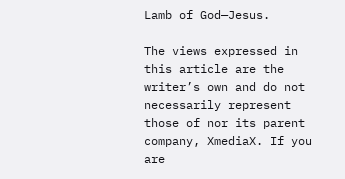Lamb of God—Jesus.

The views expressed in this article are the writer’s own and do not necessarily represent those of nor its parent company, XmediaX. If you are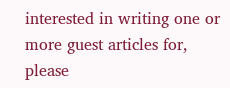interested in writing one or more guest articles for, please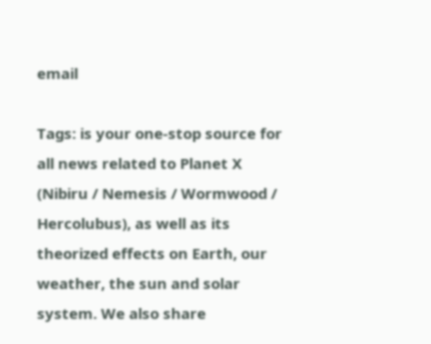email

Tags: is your one-stop source for all news related to Planet X (Nibiru / Nemesis / Wormwood / Hercolubus), as well as its theorized effects on Earth, our weather, the sun and solar system. We also share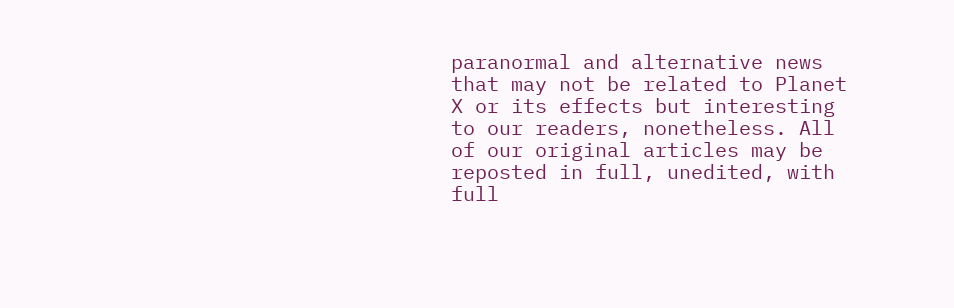paranormal and alternative news that may not be related to Planet X or its effects but interesting to our readers, nonetheless. All of our original articles may be reposted in full, unedited, with full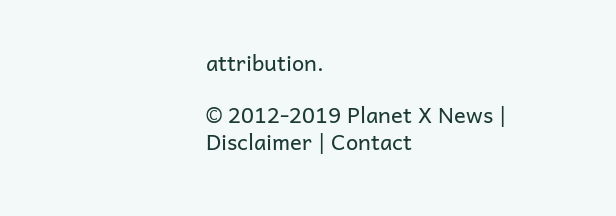attribution.

© 2012-2019 Planet X News | Disclaimer | Contact